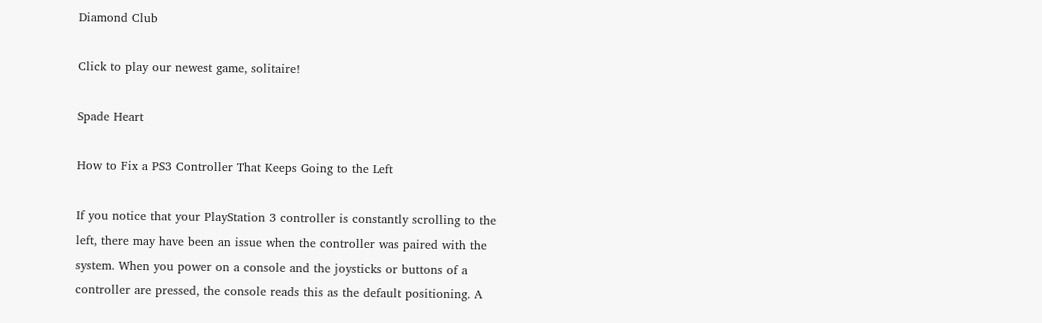Diamond Club

Click to play our newest game, solitaire!

Spade Heart

How to Fix a PS3 Controller That Keeps Going to the Left

If you notice that your PlayStation 3 controller is constantly scrolling to the left, there may have been an issue when the controller was paired with the system. When you power on a console and the joysticks or buttons of a controller are pressed, the console reads this as the default positioning. A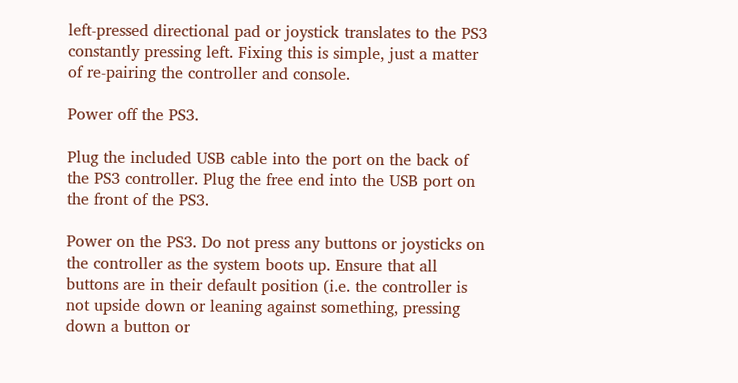left-pressed directional pad or joystick translates to the PS3 constantly pressing left. Fixing this is simple, just a matter of re-pairing the controller and console.

Power off the PS3.

Plug the included USB cable into the port on the back of the PS3 controller. Plug the free end into the USB port on the front of the PS3.

Power on the PS3. Do not press any buttons or joysticks on the controller as the system boots up. Ensure that all buttons are in their default position (i.e. the controller is not upside down or leaning against something, pressing down a button or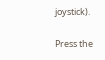joystick).

Press the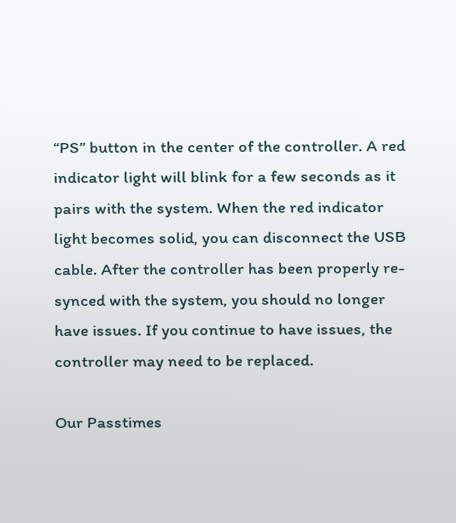“PS” button in the center of the controller. A red indicator light will blink for a few seconds as it pairs with the system. When the red indicator light becomes solid, you can disconnect the USB cable. After the controller has been properly re-synced with the system, you should no longer have issues. If you continue to have issues, the controller may need to be replaced.

Our Passtimes